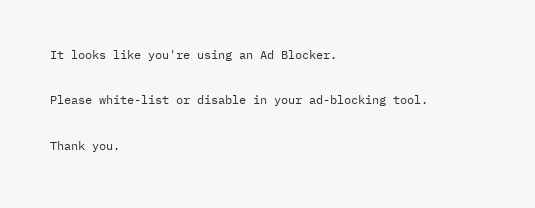It looks like you're using an Ad Blocker.

Please white-list or disable in your ad-blocking tool.

Thank you.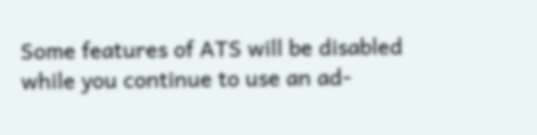Some features of ATS will be disabled while you continue to use an ad-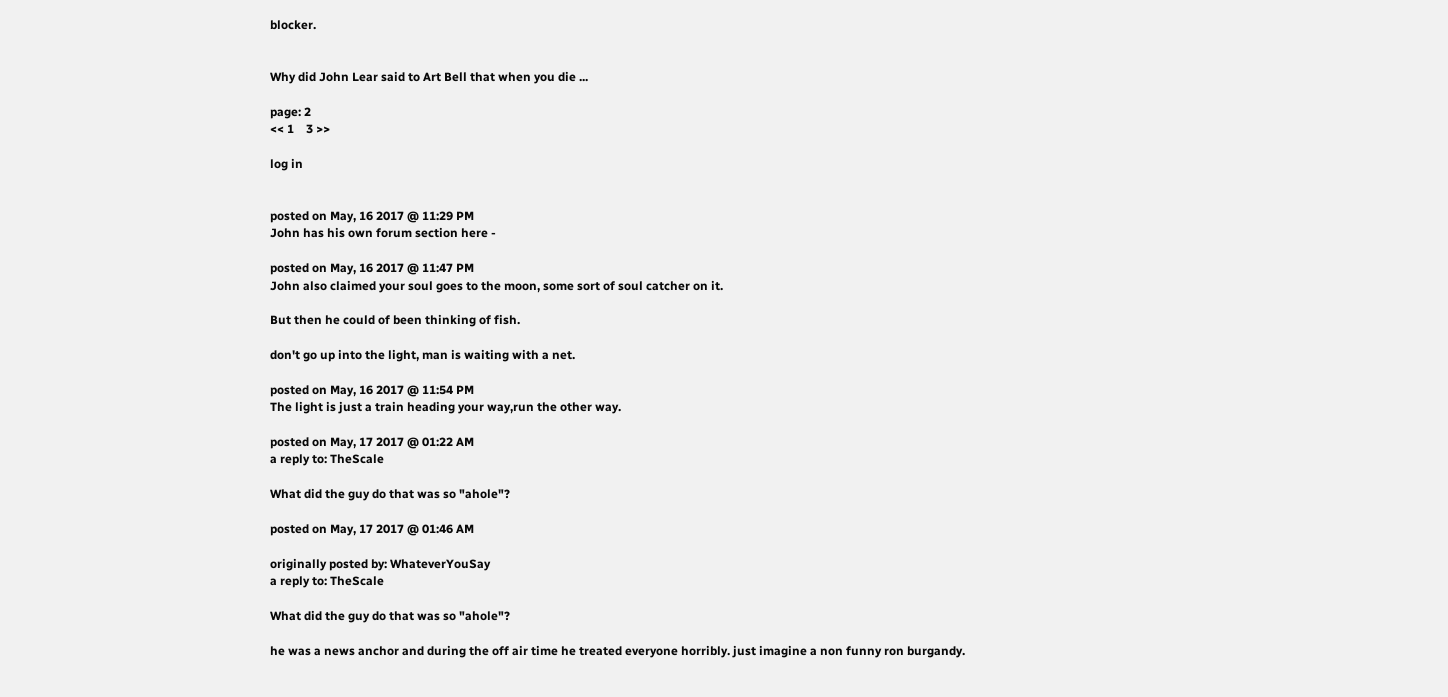blocker.


Why did John Lear said to Art Bell that when you die ...

page: 2
<< 1    3 >>

log in


posted on May, 16 2017 @ 11:29 PM
John has his own forum section here -

posted on May, 16 2017 @ 11:47 PM
John also claimed your soul goes to the moon, some sort of soul catcher on it.

But then he could of been thinking of fish.

don't go up into the light, man is waiting with a net.

posted on May, 16 2017 @ 11:54 PM
The light is just a train heading your way,run the other way.

posted on May, 17 2017 @ 01:22 AM
a reply to: TheScale

What did the guy do that was so "ahole"?

posted on May, 17 2017 @ 01:46 AM

originally posted by: WhateverYouSay
a reply to: TheScale

What did the guy do that was so "ahole"?

he was a news anchor and during the off air time he treated everyone horribly. just imagine a non funny ron burgandy.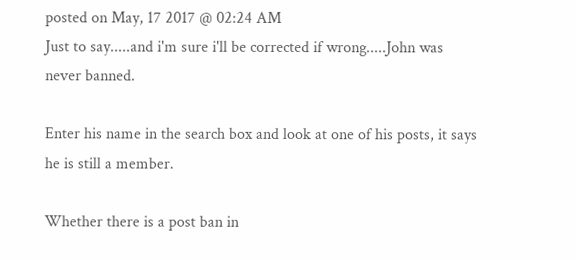posted on May, 17 2017 @ 02:24 AM
Just to say.....and i'm sure i'll be corrected if wrong.....John was never banned.

Enter his name in the search box and look at one of his posts, it says he is still a member.

Whether there is a post ban in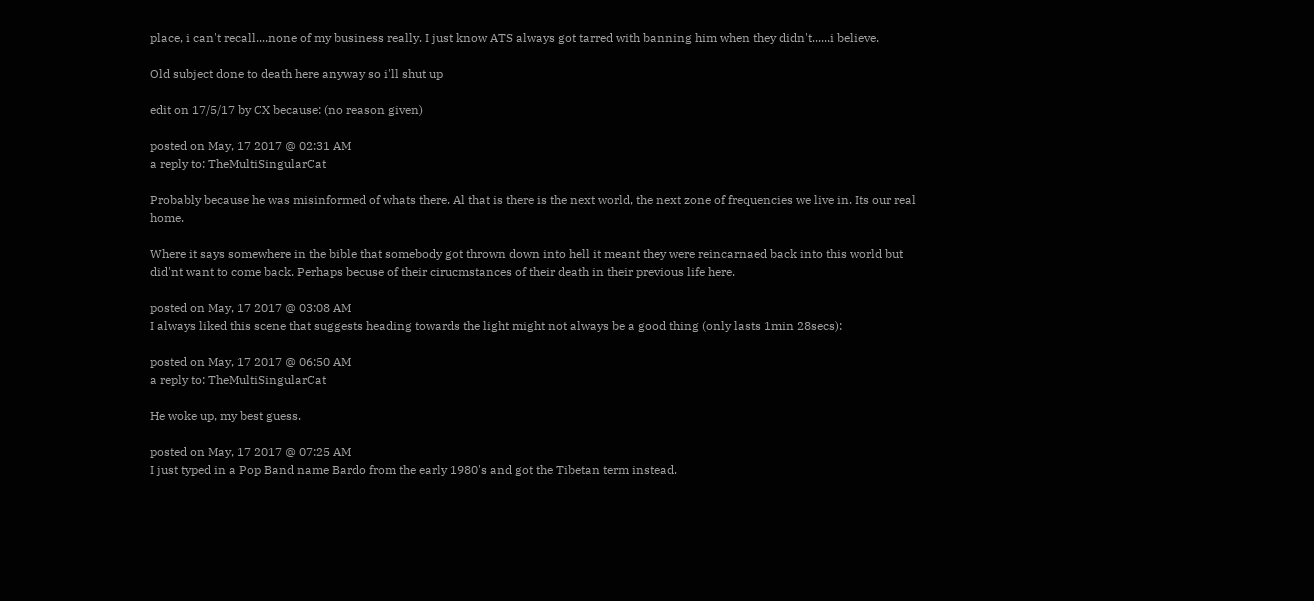place, i can't recall....none of my business really. I just know ATS always got tarred with banning him when they didn't......i believe.

Old subject done to death here anyway so i'll shut up

edit on 17/5/17 by CX because: (no reason given)

posted on May, 17 2017 @ 02:31 AM
a reply to: TheMultiSingularCat

Probably because he was misinformed of whats there. Al that is there is the next world, the next zone of frequencies we live in. Its our real home.

Where it says somewhere in the bible that somebody got thrown down into hell it meant they were reincarnaed back into this world but did'nt want to come back. Perhaps becuse of their cirucmstances of their death in their previous life here.

posted on May, 17 2017 @ 03:08 AM
I always liked this scene that suggests heading towards the light might not always be a good thing (only lasts 1min 28secs):

posted on May, 17 2017 @ 06:50 AM
a reply to: TheMultiSingularCat

He woke up, my best guess.

posted on May, 17 2017 @ 07:25 AM
I just typed in a Pop Band name Bardo from the early 1980's and got the Tibetan term instead.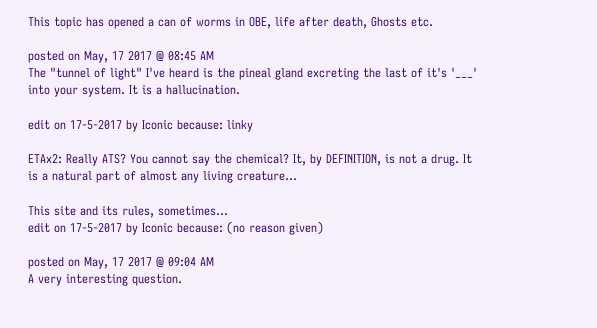This topic has opened a can of worms in OBE, life after death, Ghosts etc.

posted on May, 17 2017 @ 08:45 AM
The "tunnel of light" I've heard is the pineal gland excreting the last of it's '___' into your system. It is a hallucination.

edit on 17-5-2017 by Iconic because: linky

ETAx2: Really ATS? You cannot say the chemical? It, by DEFINITION, is not a drug. It is a natural part of almost any living creature...

This site and its rules, sometimes...
edit on 17-5-2017 by Iconic because: (no reason given)

posted on May, 17 2017 @ 09:04 AM
A very interesting question.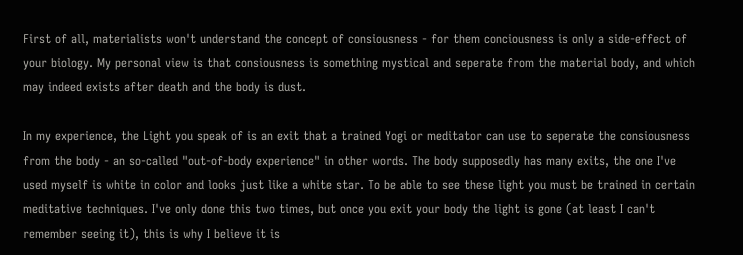First of all, materialists won't understand the concept of consiousness - for them conciousness is only a side-effect of your biology. My personal view is that consiousness is something mystical and seperate from the material body, and which may indeed exists after death and the body is dust.

In my experience, the Light you speak of is an exit that a trained Yogi or meditator can use to seperate the consiousness from the body - an so-called "out-of-body experience" in other words. The body supposedly has many exits, the one I've used myself is white in color and looks just like a white star. To be able to see these light you must be trained in certain meditative techniques. I've only done this two times, but once you exit your body the light is gone (at least I can't remember seeing it), this is why I believe it is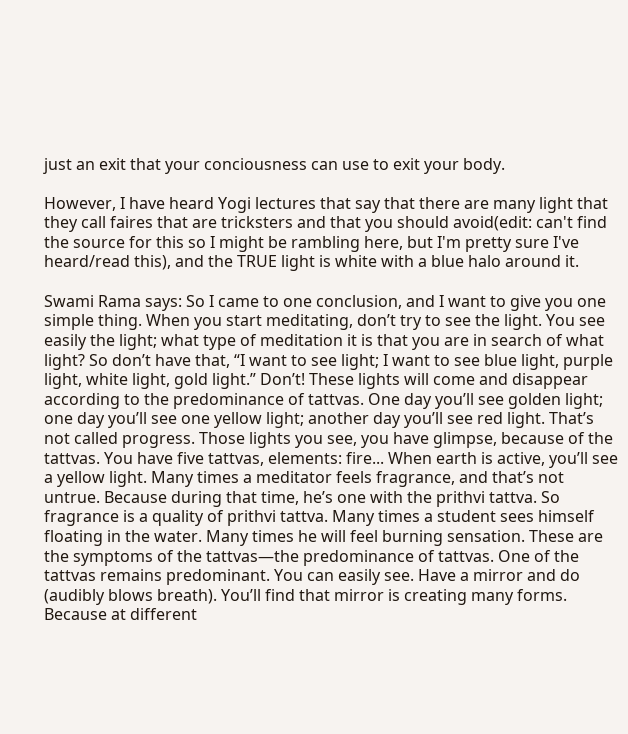just an exit that your conciousness can use to exit your body.

However, I have heard Yogi lectures that say that there are many light that they call faires that are tricksters and that you should avoid(edit: can't find the source for this so I might be rambling here, but I'm pretty sure I've heard/read this), and the TRUE light is white with a blue halo around it.

Swami Rama says: So I came to one conclusion, and I want to give you one simple thing. When you start meditating, don’t try to see the light. You see easily the light; what type of meditation it is that you are in search of what light? So don’t have that, “I want to see light; I want to see blue light, purple light, white light, gold light.” Don’t! These lights will come and disappear according to the predominance of tattvas. One day you’ll see golden light; one day you’ll see one yellow light; another day you’ll see red light. That’s not called progress. Those lights you see, you have glimpse, because of the tattvas. You have five tattvas, elements: fire... When earth is active, you’ll see a yellow light. Many times a meditator feels fragrance, and that’s not untrue. Because during that time, he’s one with the prithvi tattva. So fragrance is a quality of prithvi tattva. Many times a student sees himself floating in the water. Many times he will feel burning sensation. These are the symptoms of the tattvas—the predominance of tattvas. One of the tattvas remains predominant. You can easily see. Have a mirror and do (audibly blows breath). You’ll find that mirror is creating many forms. Because at different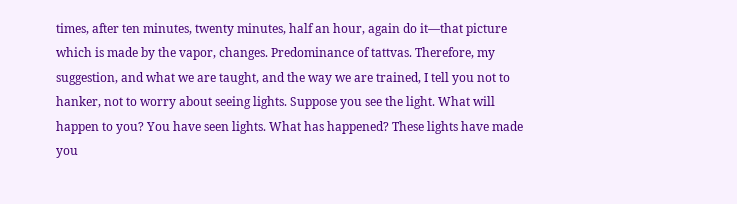times, after ten minutes, twenty minutes, half an hour, again do it—that picture which is made by the vapor, changes. Predominance of tattvas. Therefore, my suggestion, and what we are taught, and the way we are trained, I tell you not to hanker, not to worry about seeing lights. Suppose you see the light. What will happen to you? You have seen lights. What has happened? These lights have made you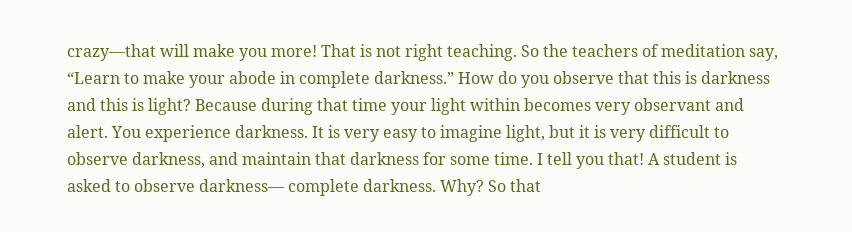crazy—that will make you more! That is not right teaching. So the teachers of meditation say, “Learn to make your abode in complete darkness.” How do you observe that this is darkness and this is light? Because during that time your light within becomes very observant and alert. You experience darkness. It is very easy to imagine light, but it is very difficult to observe darkness, and maintain that darkness for some time. I tell you that! A student is asked to observe darkness— complete darkness. Why? So that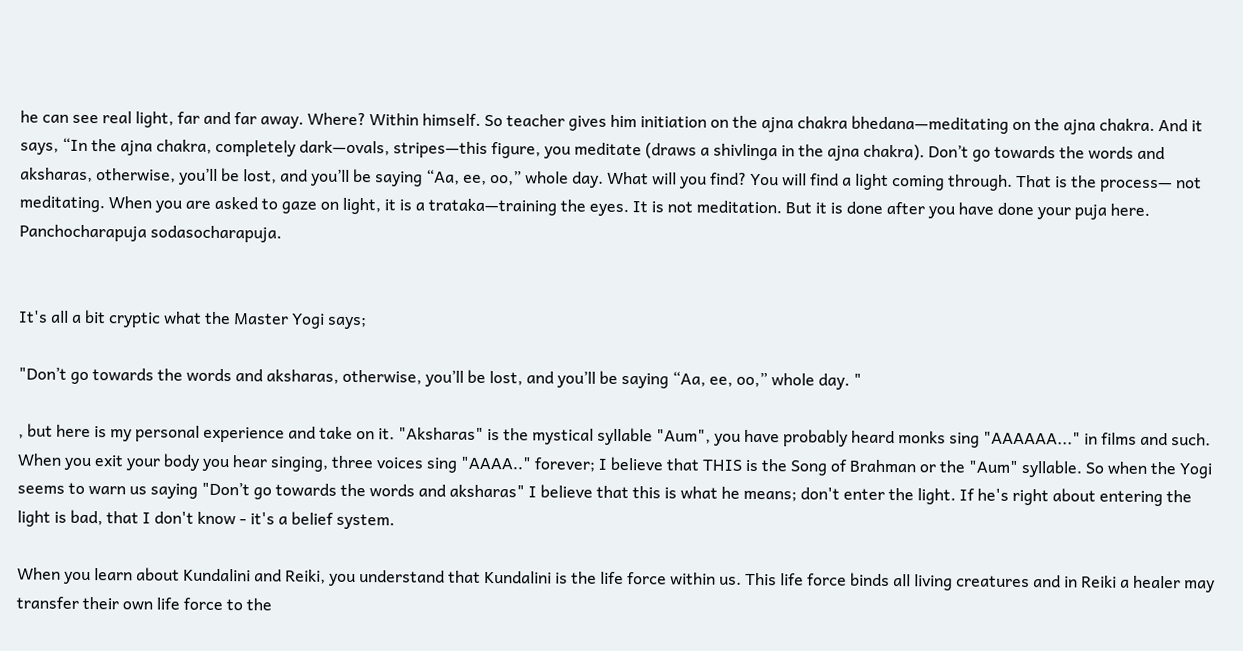he can see real light, far and far away. Where? Within himself. So teacher gives him initiation on the ajna chakra bhedana—meditating on the ajna chakra. And it says, “In the ajna chakra, completely dark—ovals, stripes—this figure, you meditate (draws a shivlinga in the ajna chakra). Don’t go towards the words and aksharas, otherwise, you’ll be lost, and you’ll be saying “Aa, ee, oo,” whole day. What will you find? You will find a light coming through. That is the process— not meditating. When you are asked to gaze on light, it is a trataka—training the eyes. It is not meditation. But it is done after you have done your puja here. Panchocharapuja sodasocharapuja.


It's all a bit cryptic what the Master Yogi says;

"Don’t go towards the words and aksharas, otherwise, you’ll be lost, and you’ll be saying “Aa, ee, oo,” whole day. "

, but here is my personal experience and take on it. "Aksharas" is the mystical syllable "Aum", you have probably heard monks sing "AAAAAA..." in films and such. When you exit your body you hear singing, three voices sing "AAAA.." forever; I believe that THIS is the Song of Brahman or the "Aum" syllable. So when the Yogi seems to warn us saying "Don’t go towards the words and aksharas" I believe that this is what he means; don't enter the light. If he's right about entering the light is bad, that I don't know - it's a belief system.

When you learn about Kundalini and Reiki, you understand that Kundalini is the life force within us. This life force binds all living creatures and in Reiki a healer may transfer their own life force to the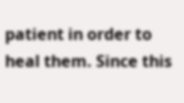patient in order to heal them. Since this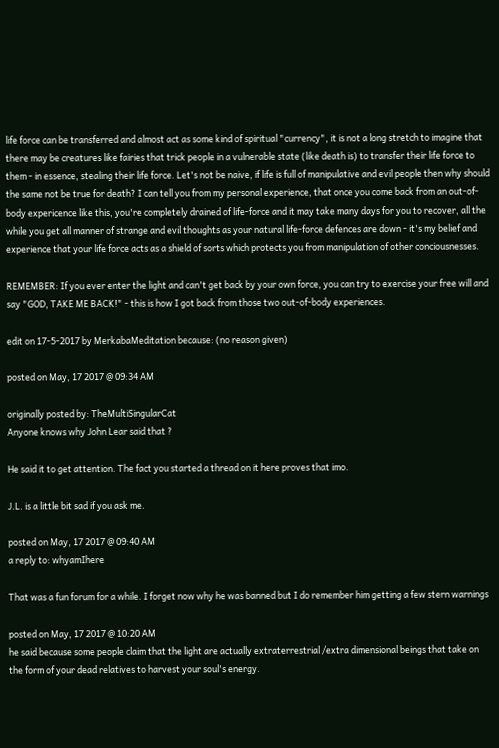life force can be transferred and almost act as some kind of spiritual "currency", it is not a long stretch to imagine that there may be creatures like fairies that trick people in a vulnerable state (like death is) to transfer their life force to them - in essence, stealing their life force. Let's not be naive, if life is full of manipulative and evil people then why should the same not be true for death? I can tell you from my personal experience, that once you come back from an out-of-body expericence like this, you're completely drained of life-force and it may take many days for you to recover, all the while you get all manner of strange and evil thoughts as your natural life-force defences are down - it's my belief and experience that your life force acts as a shield of sorts which protects you from manipulation of other conciousnesses.

REMEMBER: If you ever enter the light and can't get back by your own force, you can try to exercise your free will and say "GOD, TAKE ME BACK!" - this is how I got back from those two out-of-body experiences.

edit on 17-5-2017 by MerkabaMeditation because: (no reason given)

posted on May, 17 2017 @ 09:34 AM

originally posted by: TheMultiSingularCat
Anyone knows why John Lear said that ?

He said it to get attention. The fact you started a thread on it here proves that imo.

J.L. is a little bit sad if you ask me.

posted on May, 17 2017 @ 09:40 AM
a reply to: whyamIhere

That was a fun forum for a while. I forget now why he was banned but I do remember him getting a few stern warnings

posted on May, 17 2017 @ 10:20 AM
he said because some people claim that the light are actually extraterrestrial /extra dimensional beings that take on the form of your dead relatives to harvest your soul's energy.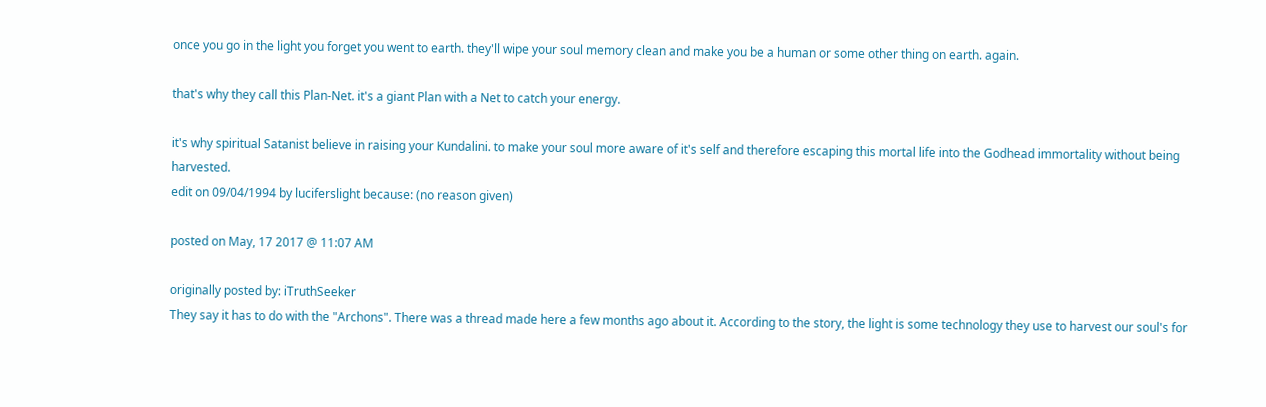once you go in the light you forget you went to earth. they'll wipe your soul memory clean and make you be a human or some other thing on earth. again.

that's why they call this Plan-Net. it's a giant Plan with a Net to catch your energy.

it's why spiritual Satanist believe in raising your Kundalini. to make your soul more aware of it's self and therefore escaping this mortal life into the Godhead immortality without being harvested.
edit on 09/04/1994 by luciferslight because: (no reason given)

posted on May, 17 2017 @ 11:07 AM

originally posted by: iTruthSeeker
They say it has to do with the "Archons". There was a thread made here a few months ago about it. According to the story, the light is some technology they use to harvest our soul's for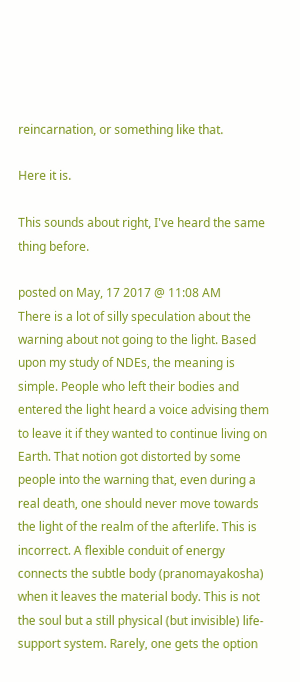reincarnation, or something like that.

Here it is.

This sounds about right, I've heard the same thing before.

posted on May, 17 2017 @ 11:08 AM
There is a lot of silly speculation about the warning about not going to the light. Based upon my study of NDEs, the meaning is simple. People who left their bodies and entered the light heard a voice advising them to leave it if they wanted to continue living on Earth. That notion got distorted by some people into the warning that, even during a real death, one should never move towards the light of the realm of the afterlife. This is incorrect. A flexible conduit of energy connects the subtle body (pranomayakosha) when it leaves the material body. This is not the soul but a still physical (but invisible) life-support system. Rarely, one gets the option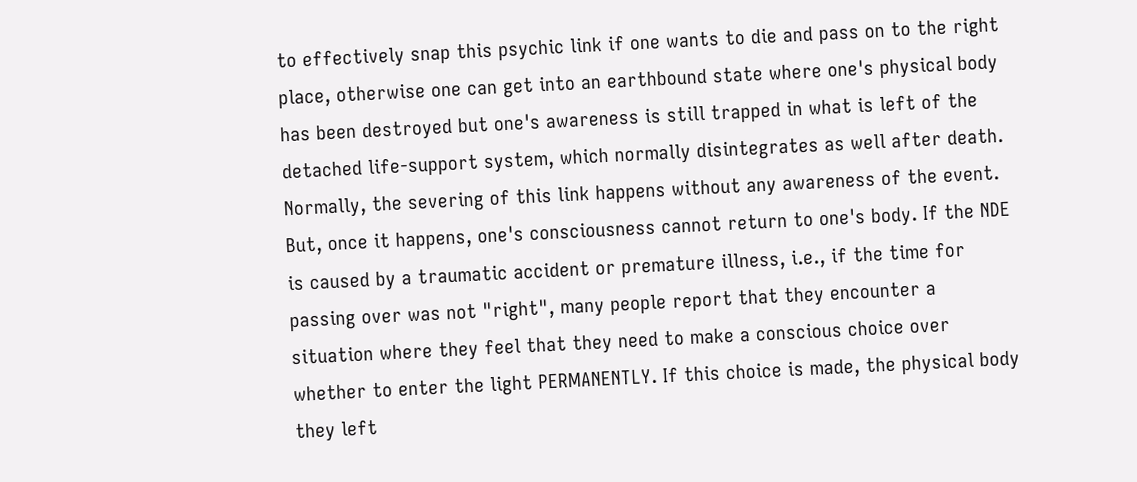to effectively snap this psychic link if one wants to die and pass on to the right place, otherwise one can get into an earthbound state where one's physical body has been destroyed but one's awareness is still trapped in what is left of the detached life-support system, which normally disintegrates as well after death. Normally, the severing of this link happens without any awareness of the event. But, once it happens, one's consciousness cannot return to one's body. If the NDE is caused by a traumatic accident or premature illness, i.e., if the time for passing over was not "right", many people report that they encounter a situation where they feel that they need to make a conscious choice over whether to enter the light PERMANENTLY. If this choice is made, the physical body they left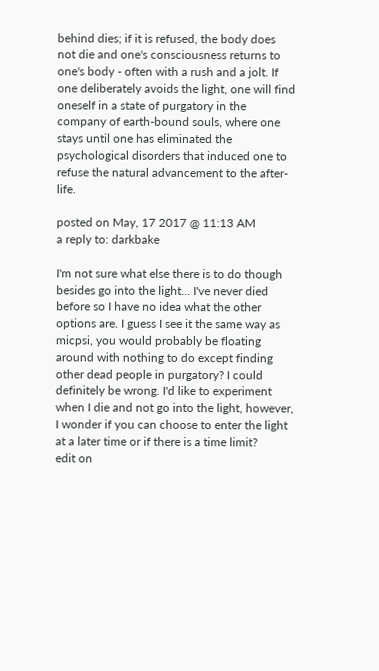behind dies; if it is refused, the body does not die and one's consciousness returns to one's body - often with a rush and a jolt. If one deliberately avoids the light, one will find oneself in a state of purgatory in the company of earth-bound souls, where one stays until one has eliminated the psychological disorders that induced one to refuse the natural advancement to the after-life.

posted on May, 17 2017 @ 11:13 AM
a reply to: darkbake

I'm not sure what else there is to do though besides go into the light... I've never died before so I have no idea what the other options are. I guess I see it the same way as micpsi, you would probably be floating around with nothing to do except finding other dead people in purgatory? I could definitely be wrong. I'd like to experiment when I die and not go into the light, however, I wonder if you can choose to enter the light at a later time or if there is a time limit?
edit on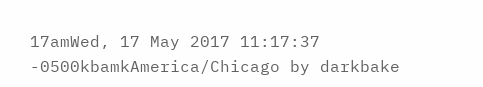17amWed, 17 May 2017 11:17:37 -0500kbamkAmerica/Chicago by darkbake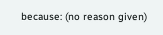because: (no reason given)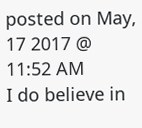posted on May, 17 2017 @ 11:52 AM
I do believe in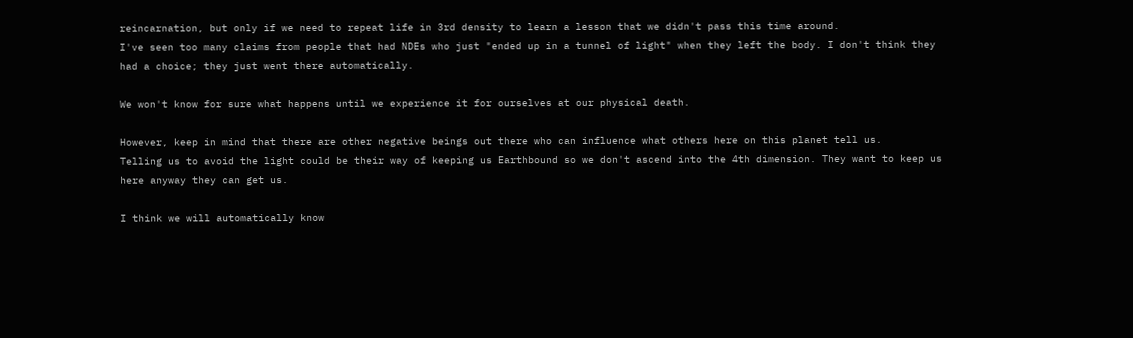reincarnation, but only if we need to repeat life in 3rd density to learn a lesson that we didn't pass this time around.
I've seen too many claims from people that had NDEs who just "ended up in a tunnel of light" when they left the body. I don't think they had a choice; they just went there automatically.

We won't know for sure what happens until we experience it for ourselves at our physical death.

However, keep in mind that there are other negative beings out there who can influence what others here on this planet tell us.
Telling us to avoid the light could be their way of keeping us Earthbound so we don't ascend into the 4th dimension. They want to keep us here anyway they can get us.

I think we will automatically know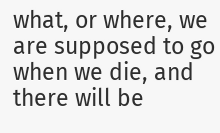what, or where, we are supposed to go when we die, and there will be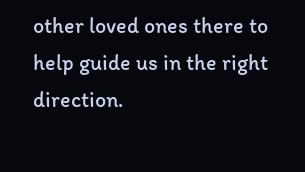other loved ones there to help guide us in the right direction.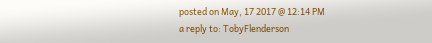posted on May, 17 2017 @ 12:14 PM
a reply to: TobyFlenderson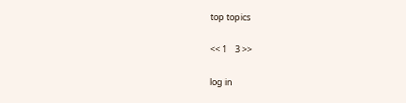top topics

<< 1    3 >>

log in